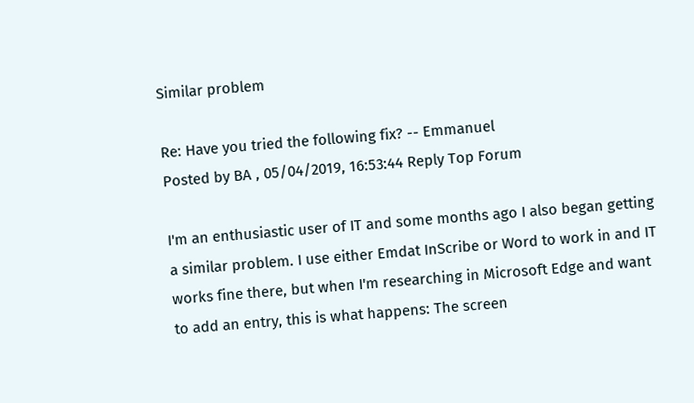Similar problem

Re: Have you tried the following fix? -- Emmanuel
Posted by BA , 05/04/2019, 16:53:44 Reply Top Forum

I'm an enthusiastic user of IT and some months ago I also began getting a similar problem. I use either Emdat InScribe or Word to work in and IT works fine there, but when I'm researching in Microsoft Edge and want to add an entry, this is what happens: The screen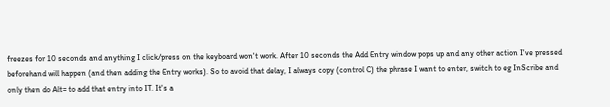freezes for 10 seconds and anything I click/press on the keyboard won't work. After 10 seconds the Add Entry window pops up and any other action I've pressed beforehand will happen (and then adding the Entry works). So to avoid that delay, I always copy (control C) the phrase I want to enter, switch to eg InScribe and only then do Alt= to add that entry into IT. It's a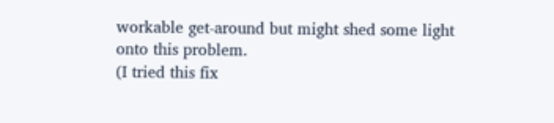workable get-around but might shed some light onto this problem.
(I tried this fix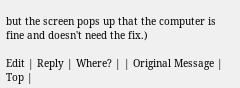but the screen pops up that the computer is fine and doesn't need the fix.)

Edit | Reply | Where? | | Original Message | Top |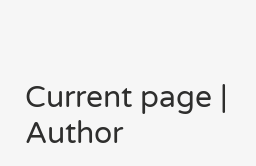Current page | Author